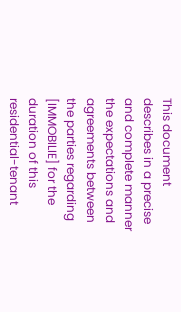This document describes in a precise and complete manner the expectations and agreements between the parties regarding [IMMOBILIE] for the duration of this residential-tenant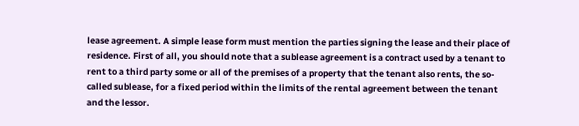lease agreement. A simple lease form must mention the parties signing the lease and their place of residence. First of all, you should note that a sublease agreement is a contract used by a tenant to rent to a third party some or all of the premises of a property that the tenant also rents, the so-called sublease, for a fixed period within the limits of the rental agreement between the tenant and the lessor.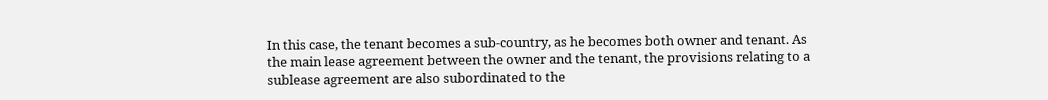In this case, the tenant becomes a sub-country, as he becomes both owner and tenant. As the main lease agreement between the owner and the tenant, the provisions relating to a sublease agreement are also subordinated to the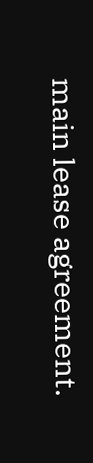main lease agreement.